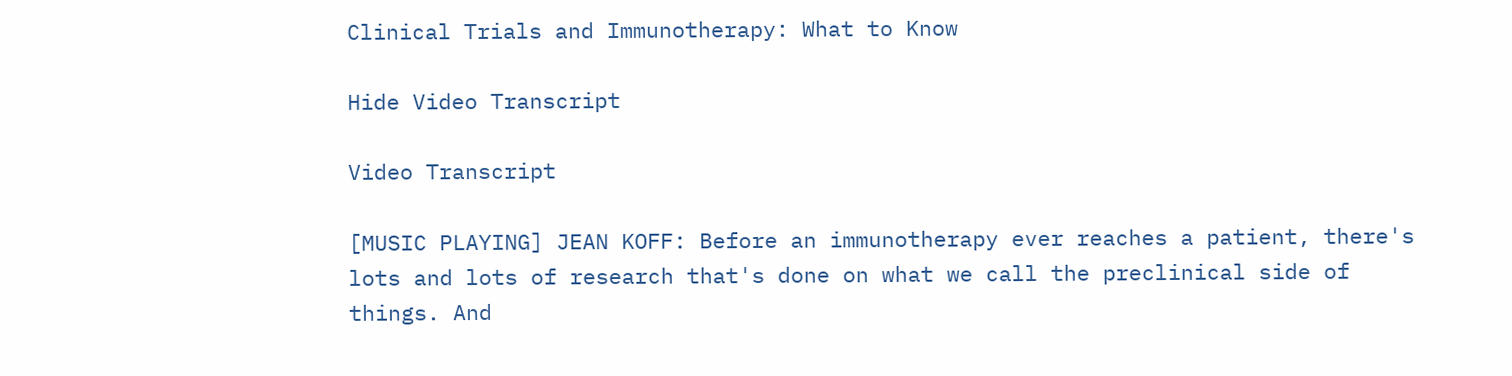Clinical Trials and Immunotherapy: What to Know

Hide Video Transcript

Video Transcript

[MUSIC PLAYING] JEAN KOFF: Before an immunotherapy ever reaches a patient, there's lots and lots of research that's done on what we call the preclinical side of things. And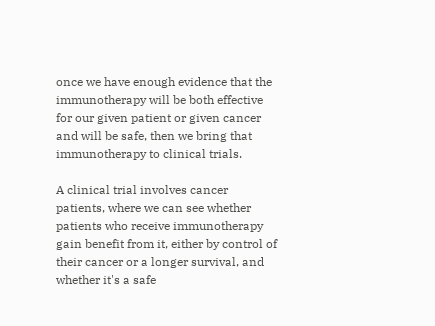once we have enough evidence that the immunotherapy will be both effective for our given patient or given cancer and will be safe, then we bring that immunotherapy to clinical trials.

A clinical trial involves cancer patients, where we can see whether patients who receive immunotherapy gain benefit from it, either by control of their cancer or a longer survival, and whether it's a safe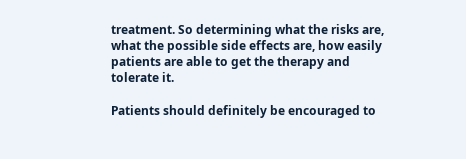treatment. So determining what the risks are, what the possible side effects are, how easily patients are able to get the therapy and tolerate it.

Patients should definitely be encouraged to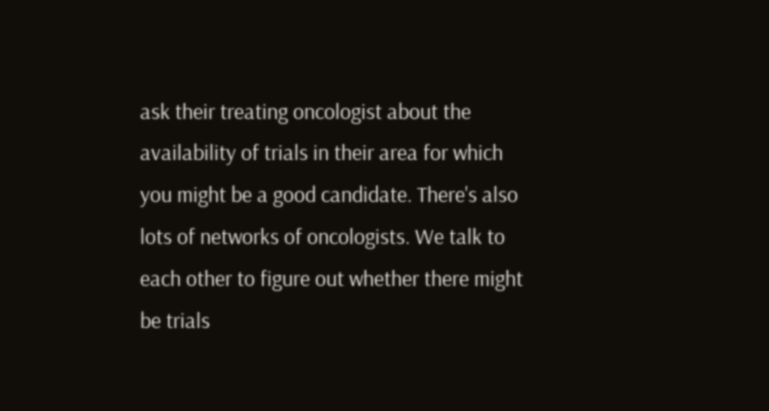ask their treating oncologist about the availability of trials in their area for which you might be a good candidate. There's also lots of networks of oncologists. We talk to each other to figure out whether there might be trials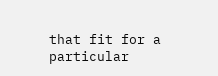that fit for a particular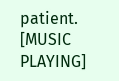patient. [MUSIC PLAYING]